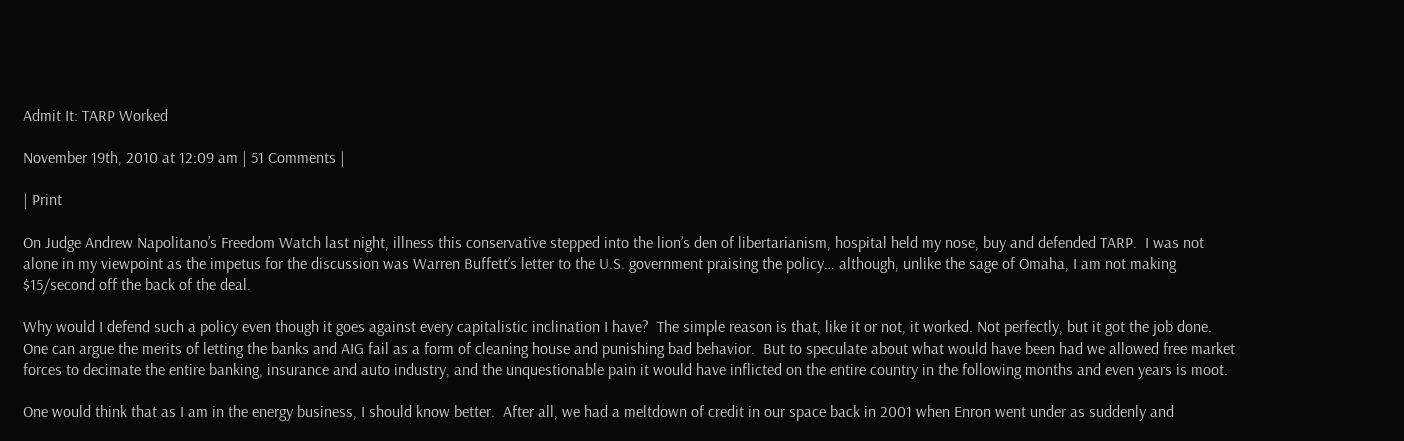Admit It: TARP Worked

November 19th, 2010 at 12:09 am | 51 Comments |

| Print

On Judge Andrew Napolitano’s Freedom Watch last night, illness this conservative stepped into the lion’s den of libertarianism, hospital held my nose, buy and defended TARP.  I was not alone in my viewpoint as the impetus for the discussion was Warren Buffett’s letter to the U.S. government praising the policy… although, unlike the sage of Omaha, I am not making $15/second off the back of the deal.

Why would I defend such a policy even though it goes against every capitalistic inclination I have?  The simple reason is that, like it or not, it worked. Not perfectly, but it got the job done. One can argue the merits of letting the banks and AIG fail as a form of cleaning house and punishing bad behavior.  But to speculate about what would have been had we allowed free market forces to decimate the entire banking, insurance and auto industry, and the unquestionable pain it would have inflicted on the entire country in the following months and even years is moot.

One would think that as I am in the energy business, I should know better.  After all, we had a meltdown of credit in our space back in 2001 when Enron went under as suddenly and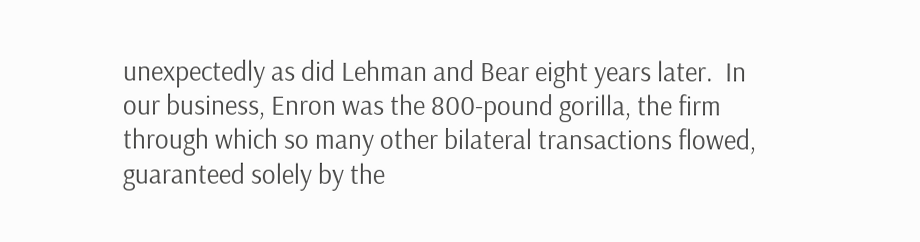unexpectedly as did Lehman and Bear eight years later.  In our business, Enron was the 800-pound gorilla, the firm through which so many other bilateral transactions flowed, guaranteed solely by the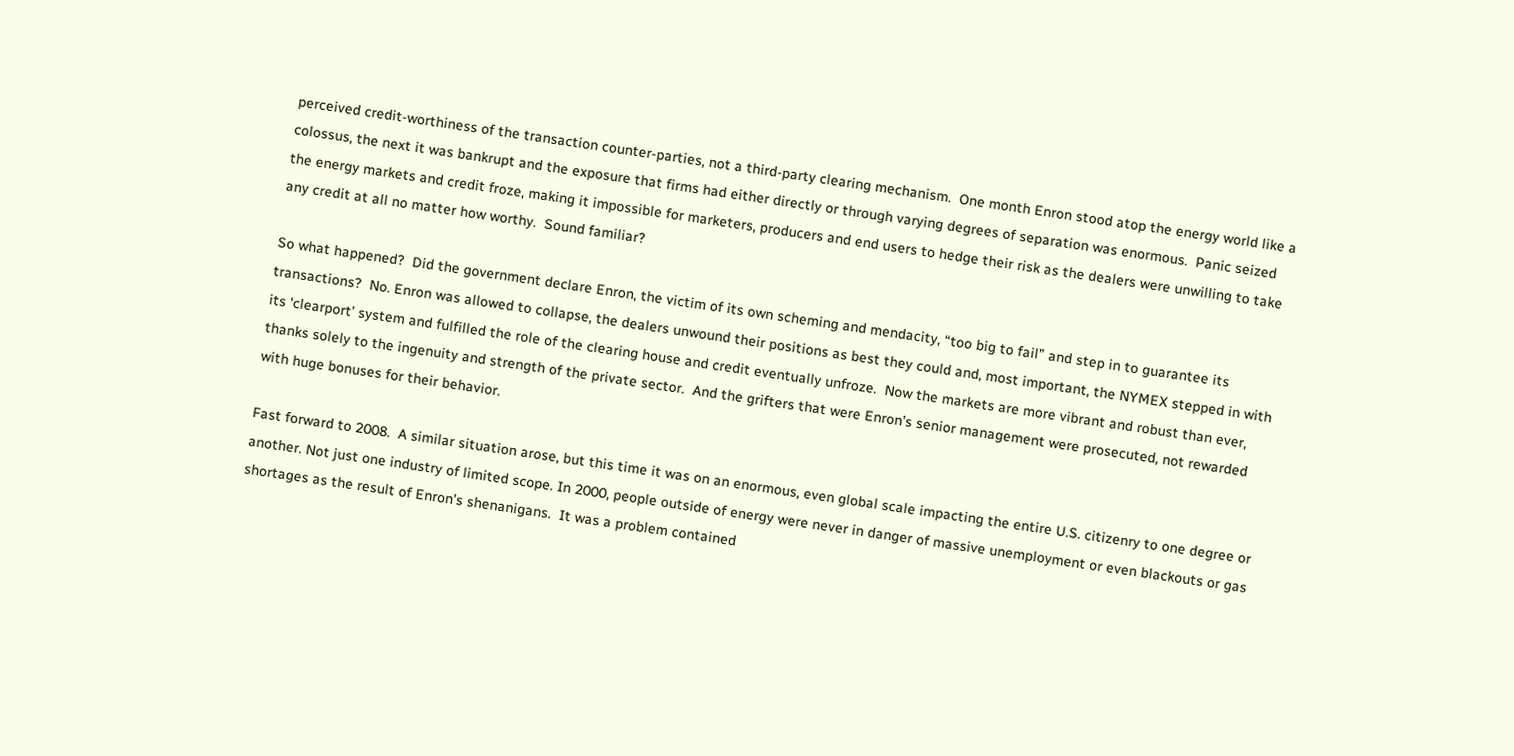perceived credit-worthiness of the transaction counter-parties, not a third-party clearing mechanism.  One month Enron stood atop the energy world like a colossus, the next it was bankrupt and the exposure that firms had either directly or through varying degrees of separation was enormous.  Panic seized the energy markets and credit froze, making it impossible for marketers, producers and end users to hedge their risk as the dealers were unwilling to take any credit at all no matter how worthy.  Sound familiar?

So what happened?  Did the government declare Enron, the victim of its own scheming and mendacity, “too big to fail” and step in to guarantee its transactions?  No. Enron was allowed to collapse, the dealers unwound their positions as best they could and, most important, the NYMEX stepped in with its ‘clearport’ system and fulfilled the role of the clearing house and credit eventually unfroze.  Now the markets are more vibrant and robust than ever, thanks solely to the ingenuity and strength of the private sector.  And the grifters that were Enron’s senior management were prosecuted, not rewarded with huge bonuses for their behavior.

Fast forward to 2008.  A similar situation arose, but this time it was on an enormous, even global scale impacting the entire U.S. citizenry to one degree or another. Not just one industry of limited scope. In 2000, people outside of energy were never in danger of massive unemployment or even blackouts or gas shortages as the result of Enron’s shenanigans.  It was a problem contained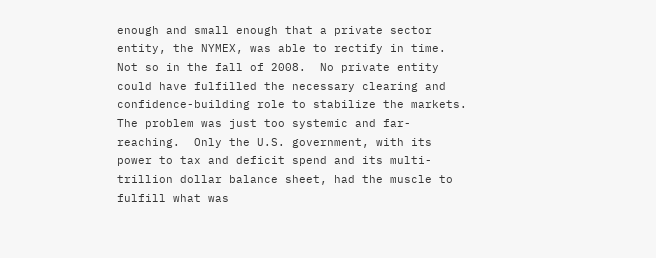enough and small enough that a private sector entity, the NYMEX, was able to rectify in time.  Not so in the fall of 2008.  No private entity could have fulfilled the necessary clearing and confidence-building role to stabilize the markets.  The problem was just too systemic and far-reaching.  Only the U.S. government, with its power to tax and deficit spend and its multi-trillion dollar balance sheet, had the muscle to fulfill what was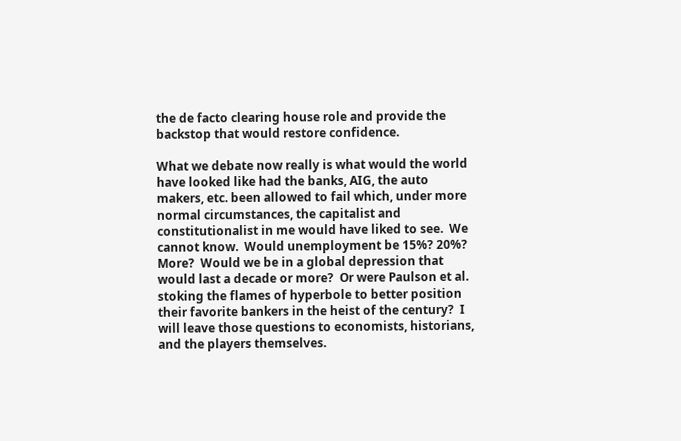the de facto clearing house role and provide the backstop that would restore confidence.

What we debate now really is what would the world have looked like had the banks, AIG, the auto makers, etc. been allowed to fail which, under more normal circumstances, the capitalist and constitutionalist in me would have liked to see.  We cannot know.  Would unemployment be 15%? 20%?  More?  Would we be in a global depression that would last a decade or more?  Or were Paulson et al. stoking the flames of hyperbole to better position their favorite bankers in the heist of the century?  I will leave those questions to economists, historians, and the players themselves.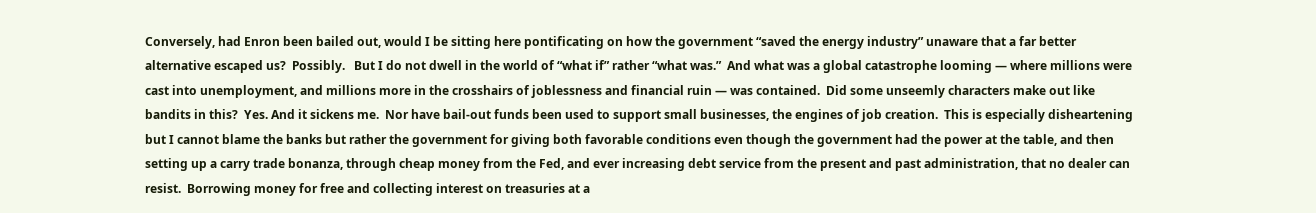Conversely, had Enron been bailed out, would I be sitting here pontificating on how the government “saved the energy industry” unaware that a far better alternative escaped us?  Possibly.   But I do not dwell in the world of “what if” rather “what was.”  And what was a global catastrophe looming — where millions were cast into unemployment, and millions more in the crosshairs of joblessness and financial ruin — was contained.  Did some unseemly characters make out like bandits in this?  Yes. And it sickens me.  Nor have bail-out funds been used to support small businesses, the engines of job creation.  This is especially disheartening but I cannot blame the banks but rather the government for giving both favorable conditions even though the government had the power at the table, and then setting up a carry trade bonanza, through cheap money from the Fed, and ever increasing debt service from the present and past administration, that no dealer can resist.  Borrowing money for free and collecting interest on treasuries at a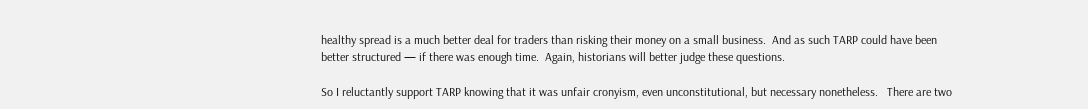healthy spread is a much better deal for traders than risking their money on a small business.  And as such TARP could have been better structured — if there was enough time.  Again, historians will better judge these questions.

So I reluctantly support TARP knowing that it was unfair cronyism, even unconstitutional, but necessary nonetheless.   There are two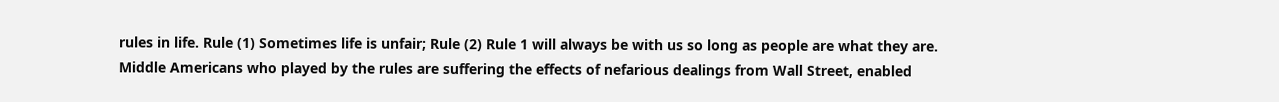rules in life. Rule (1) Sometimes life is unfair; Rule (2) Rule 1 will always be with us so long as people are what they are.  Middle Americans who played by the rules are suffering the effects of nefarious dealings from Wall Street, enabled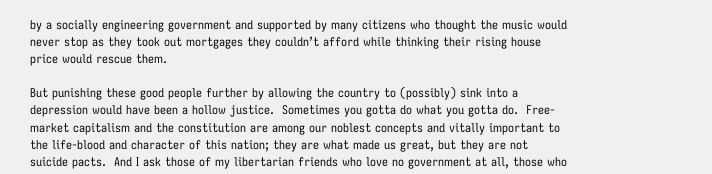by a socially engineering government and supported by many citizens who thought the music would never stop as they took out mortgages they couldn’t afford while thinking their rising house price would rescue them.

But punishing these good people further by allowing the country to (possibly) sink into a depression would have been a hollow justice.  Sometimes you gotta do what you gotta do.  Free-market capitalism and the constitution are among our noblest concepts and vitally important to the life-blood and character of this nation; they are what made us great, but they are not suicide pacts.  And I ask those of my libertarian friends who love no government at all, those who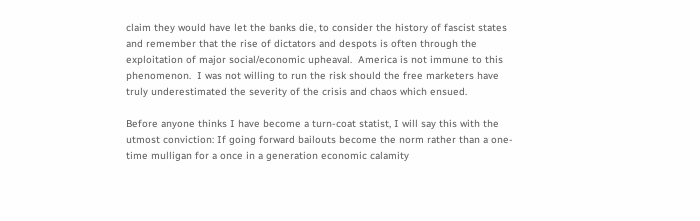claim they would have let the banks die, to consider the history of fascist states and remember that the rise of dictators and despots is often through the exploitation of major social/economic upheaval.  America is not immune to this phenomenon.  I was not willing to run the risk should the free marketers have truly underestimated the severity of the crisis and chaos which ensued.

Before anyone thinks I have become a turn-coat statist, I will say this with the utmost conviction: If going forward bailouts become the norm rather than a one-time mulligan for a once in a generation economic calamity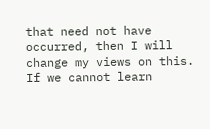that need not have occurred, then I will change my views on this.  If we cannot learn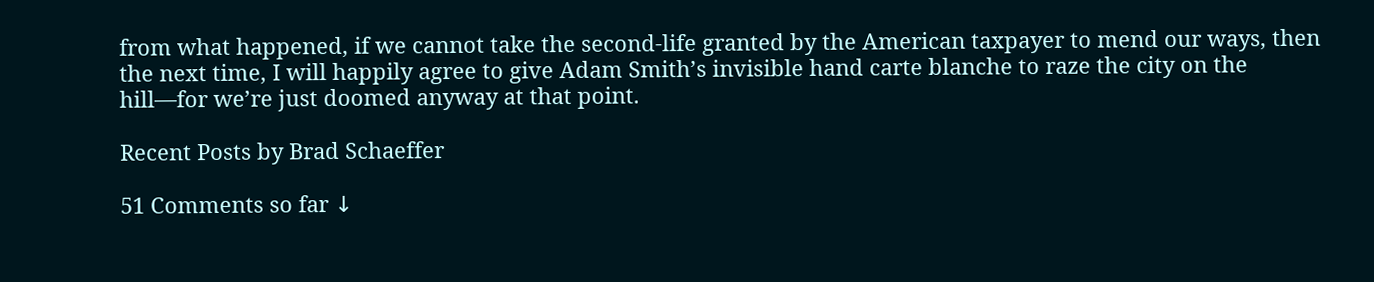from what happened, if we cannot take the second-life granted by the American taxpayer to mend our ways, then the next time, I will happily agree to give Adam Smith’s invisible hand carte blanche to raze the city on the hill—for we’re just doomed anyway at that point.

Recent Posts by Brad Schaeffer

51 Comments so far ↓